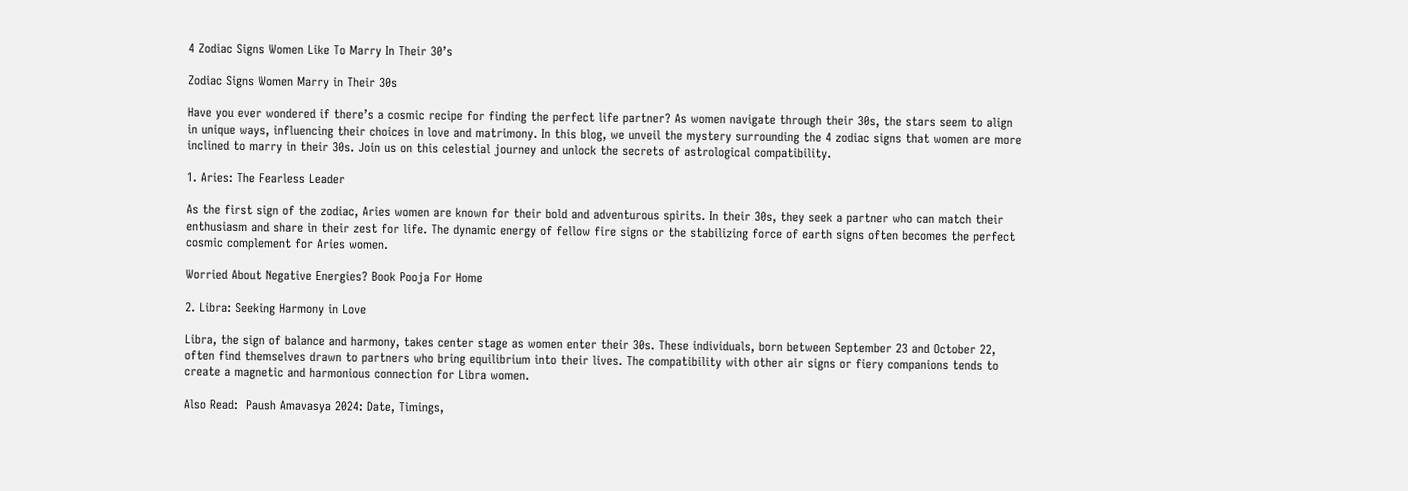4 Zodiac Signs Women Like To Marry In Their 30’s

Zodiac Signs Women Marry in Their 30s

Have you ever wondered if there’s a cosmic recipe for finding the perfect life partner? As women navigate through their 30s, the stars seem to align in unique ways, influencing their choices in love and matrimony. In this blog, we unveil the mystery surrounding the 4 zodiac signs that women are more inclined to marry in their 30s. Join us on this celestial journey and unlock the secrets of astrological compatibility.

1. Aries: The Fearless Leader

As the first sign of the zodiac, Aries women are known for their bold and adventurous spirits. In their 30s, they seek a partner who can match their enthusiasm and share in their zest for life. The dynamic energy of fellow fire signs or the stabilizing force of earth signs often becomes the perfect cosmic complement for Aries women.

Worried About Negative Energies? Book Pooja For Home

2. Libra: Seeking Harmony in Love

Libra, the sign of balance and harmony, takes center stage as women enter their 30s. These individuals, born between September 23 and October 22, often find themselves drawn to partners who bring equilibrium into their lives. The compatibility with other air signs or fiery companions tends to create a magnetic and harmonious connection for Libra women.

Also Read:  Paush Amavasya 2024: Date, Timings,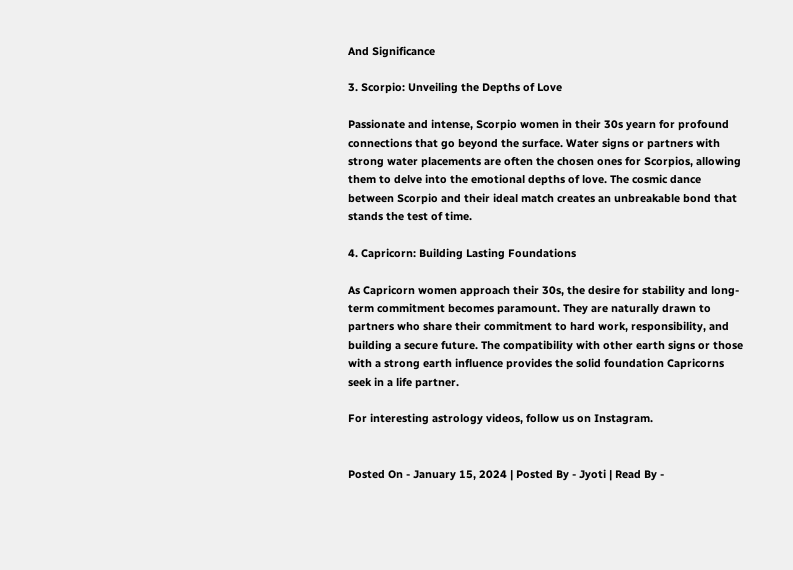And Significance

3. Scorpio: Unveiling the Depths of Love

Passionate and intense, Scorpio women in their 30s yearn for profound connections that go beyond the surface. Water signs or partners with strong water placements are often the chosen ones for Scorpios, allowing them to delve into the emotional depths of love. The cosmic dance between Scorpio and their ideal match creates an unbreakable bond that stands the test of time.

4. Capricorn: Building Lasting Foundations

As Capricorn women approach their 30s, the desire for stability and long-term commitment becomes paramount. They are naturally drawn to partners who share their commitment to hard work, responsibility, and building a secure future. The compatibility with other earth signs or those with a strong earth influence provides the solid foundation Capricorns seek in a life partner.

For interesting astrology videos, follow us on Instagram.


Posted On - January 15, 2024 | Posted By - Jyoti | Read By -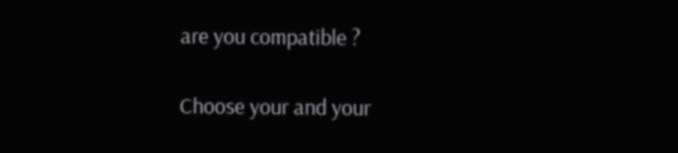are you compatible ?

Choose your and your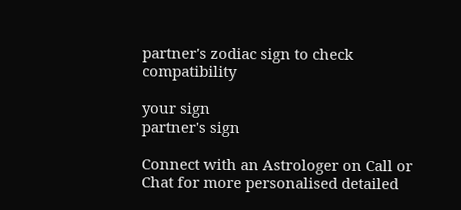partner's zodiac sign to check compatibility

your sign
partner's sign

Connect with an Astrologer on Call or Chat for more personalised detailed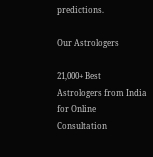predictions.

Our Astrologers

21,000+ Best Astrologers from India for Online Consultation